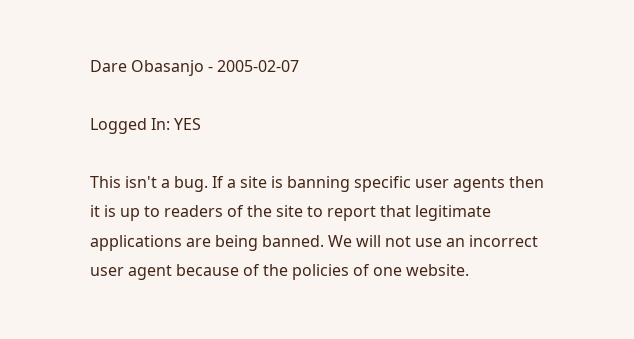Dare Obasanjo - 2005-02-07

Logged In: YES

This isn't a bug. If a site is banning specific user agents then
it is up to readers of the site to report that legitimate
applications are being banned. We will not use an incorrect
user agent because of the policies of one website.